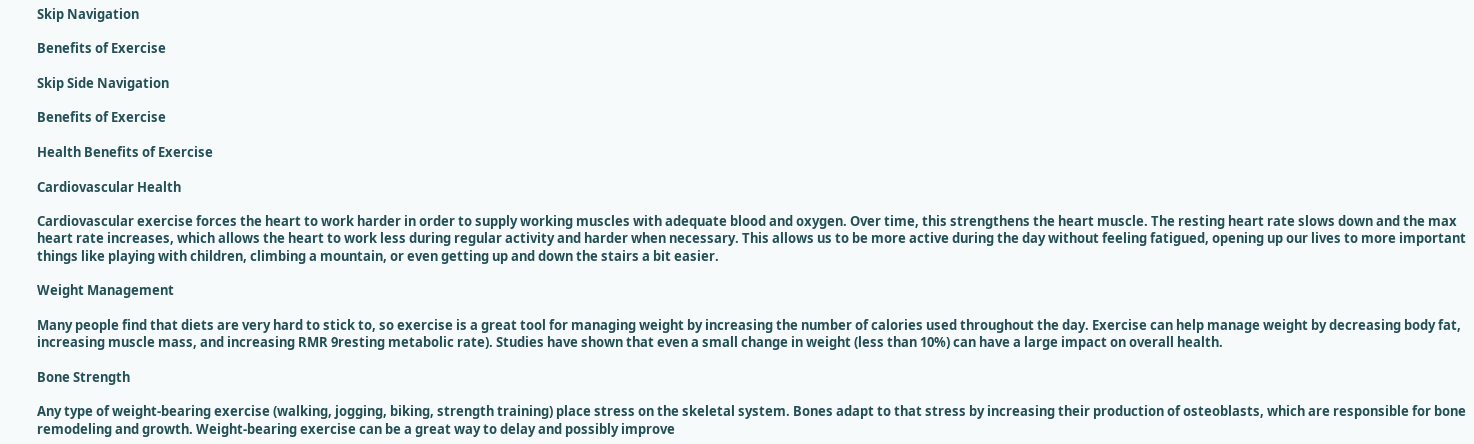Skip Navigation

Benefits of Exercise

Skip Side Navigation

Benefits of Exercise

Health Benefits of Exercise

Cardiovascular Health

Cardiovascular exercise forces the heart to work harder in order to supply working muscles with adequate blood and oxygen. Over time, this strengthens the heart muscle. The resting heart rate slows down and the max heart rate increases, which allows the heart to work less during regular activity and harder when necessary. This allows us to be more active during the day without feeling fatigued, opening up our lives to more important things like playing with children, climbing a mountain, or even getting up and down the stairs a bit easier.

Weight Management

Many people find that diets are very hard to stick to, so exercise is a great tool for managing weight by increasing the number of calories used throughout the day. Exercise can help manage weight by decreasing body fat, increasing muscle mass, and increasing RMR 9resting metabolic rate). Studies have shown that even a small change in weight (less than 10%) can have a large impact on overall health.

Bone Strength

Any type of weight-bearing exercise (walking, jogging, biking, strength training) place stress on the skeletal system. Bones adapt to that stress by increasing their production of osteoblasts, which are responsible for bone remodeling and growth. Weight-bearing exercise can be a great way to delay and possibly improve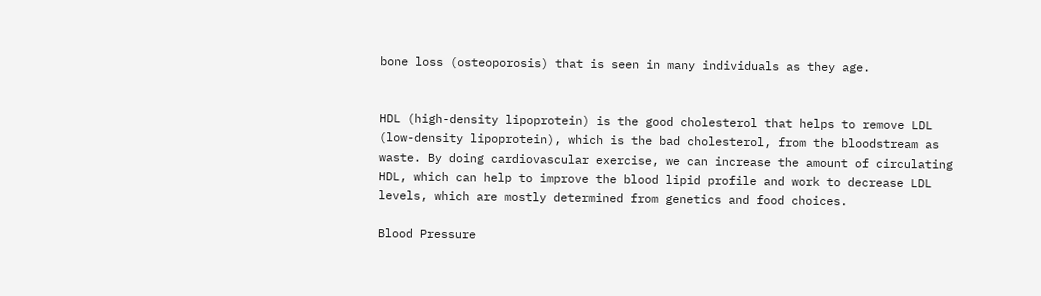bone loss (osteoporosis) that is seen in many individuals as they age.


HDL (high-density lipoprotein) is the good cholesterol that helps to remove LDL (low-density lipoprotein), which is the bad cholesterol, from the bloodstream as waste. By doing cardiovascular exercise, we can increase the amount of circulating HDL, which can help to improve the blood lipid profile and work to decrease LDL levels, which are mostly determined from genetics and food choices.

Blood Pressure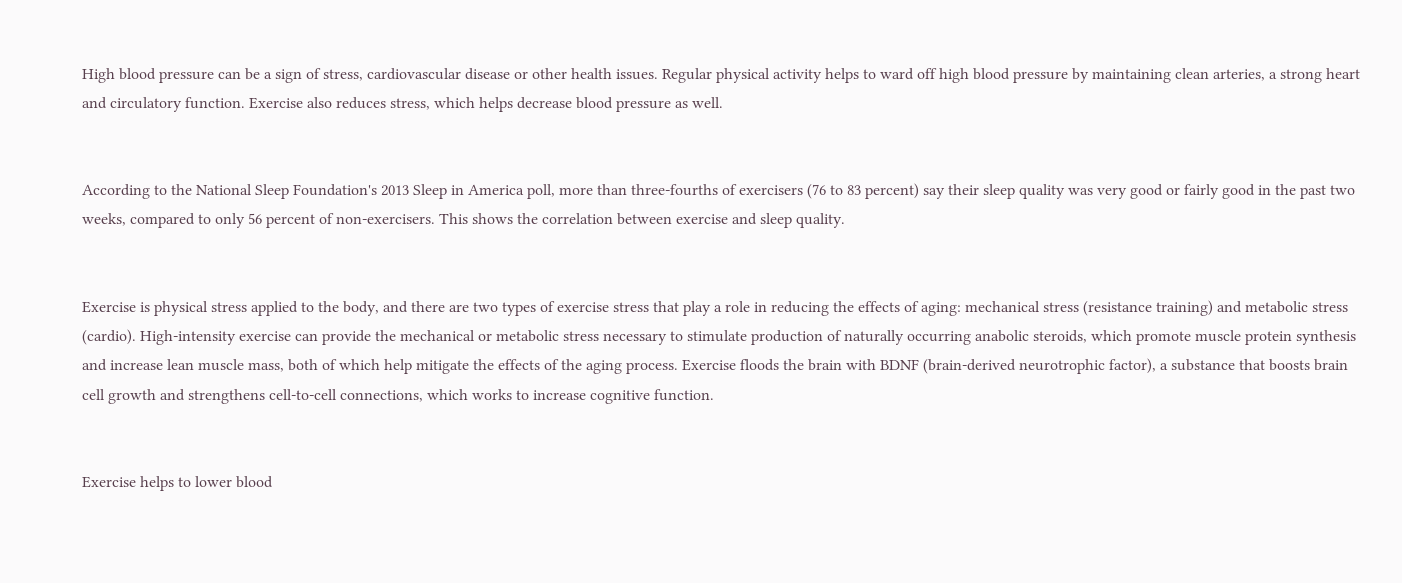High blood pressure can be a sign of stress, cardiovascular disease or other health issues. Regular physical activity helps to ward off high blood pressure by maintaining clean arteries, a strong heart and circulatory function. Exercise also reduces stress, which helps decrease blood pressure as well.


According to the National Sleep Foundation's 2013 Sleep in America poll, more than three-fourths of exercisers (76 to 83 percent) say their sleep quality was very good or fairly good in the past two weeks, compared to only 56 percent of non-exercisers. This shows the correlation between exercise and sleep quality.


Exercise is physical stress applied to the body, and there are two types of exercise stress that play a role in reducing the effects of aging: mechanical stress (resistance training) and metabolic stress (cardio). High-intensity exercise can provide the mechanical or metabolic stress necessary to stimulate production of naturally occurring anabolic steroids, which promote muscle protein synthesis and increase lean muscle mass, both of which help mitigate the effects of the aging process. Exercise floods the brain with BDNF (brain-derived neurotrophic factor), a substance that boosts brain cell growth and strengthens cell-to-cell connections, which works to increase cognitive function.


Exercise helps to lower blood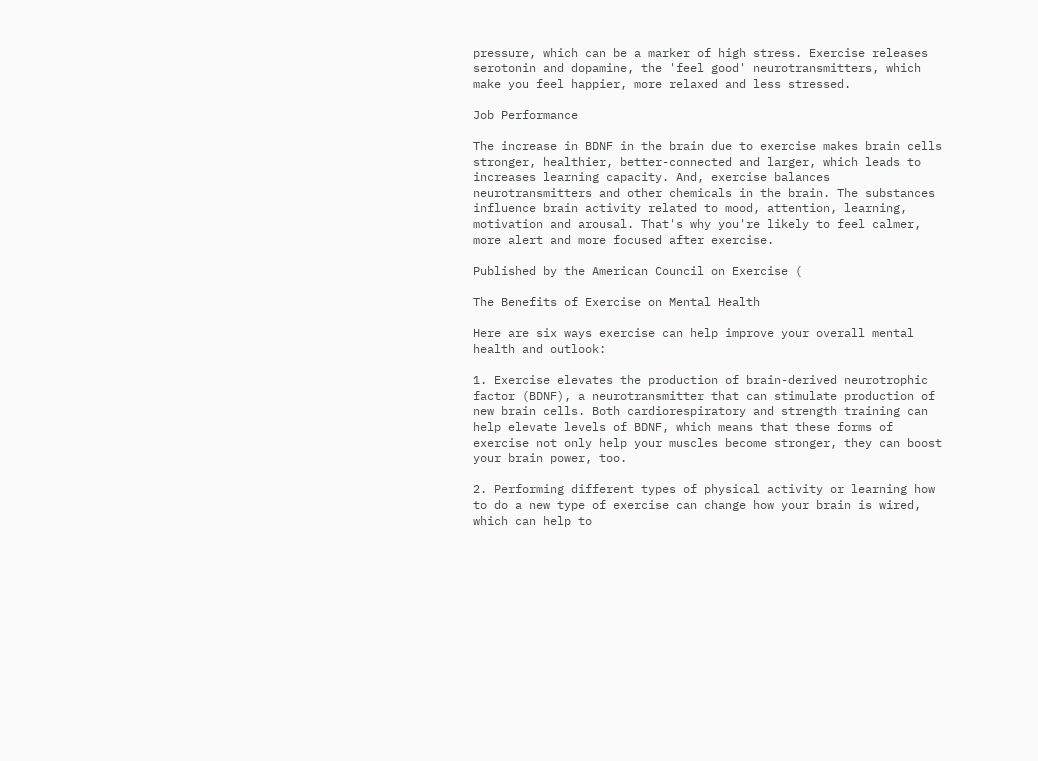pressure, which can be a marker of high stress. Exercise releases serotonin and dopamine, the 'feel good' neurotransmitters, which make you feel happier, more relaxed and less stressed.

Job Performance

The increase in BDNF in the brain due to exercise makes brain cells stronger, healthier, better-connected and larger, which leads to increases learning capacity. And, exercise balances neurotransmitters and other chemicals in the brain. The substances influence brain activity related to mood, attention, learning, motivation and arousal. That's why you're likely to feel calmer, more alert and more focused after exercise.

Published by the American Council on Exercise (

The Benefits of Exercise on Mental Health

Here are six ways exercise can help improve your overall mental health and outlook:

1. Exercise elevates the production of brain-derived neurotrophic factor (BDNF), a neurotransmitter that can stimulate production of new brain cells. Both cardiorespiratory and strength training can help elevate levels of BDNF, which means that these forms of exercise not only help your muscles become stronger, they can boost your brain power, too.

2. Performing different types of physical activity or learning how to do a new type of exercise can change how your brain is wired, which can help to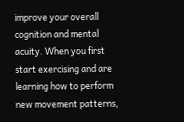improve your overall cognition and mental acuity. When you first start exercising and are learning how to perform new movement patterns,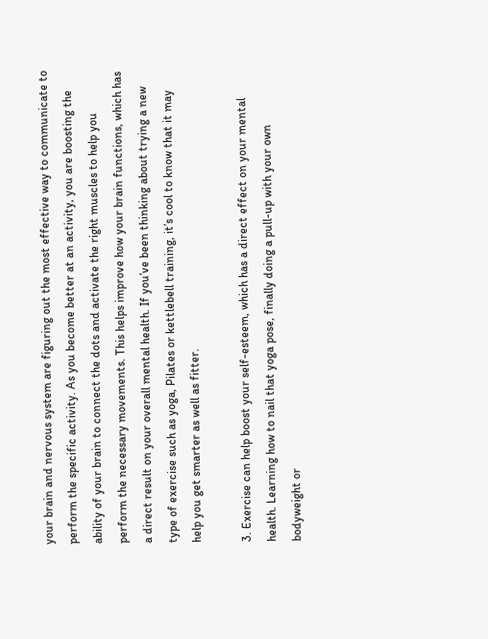your brain and nervous system are figuring out the most effective way to communicate to perform the specific activity. As you become better at an activity, you are boosting the ability of your brain to connect the dots and activate the right muscles to help you perform the necessary movements. This helps improve how your brain functions, which has a direct result on your overall mental health. If you’ve been thinking about trying a new type of exercise such as yoga, Pilates or kettlebell training, it’s cool to know that it may help you get smarter as well as fitter.

3. Exercise can help boost your self-esteem, which has a direct effect on your mental health. Learning how to nail that yoga pose, finally doing a pull-up with your own bodyweight or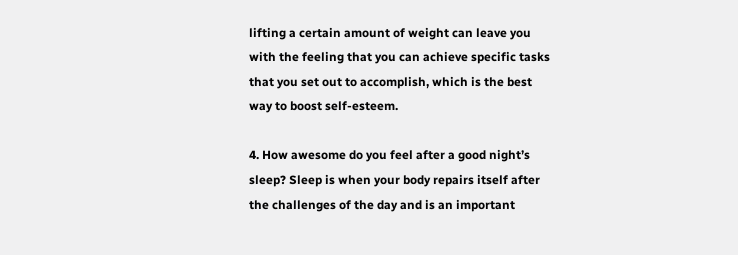lifting a certain amount of weight can leave you with the feeling that you can achieve specific tasks that you set out to accomplish, which is the best way to boost self-esteem.

4. How awesome do you feel after a good night’s sleep? Sleep is when your body repairs itself after the challenges of the day and is an important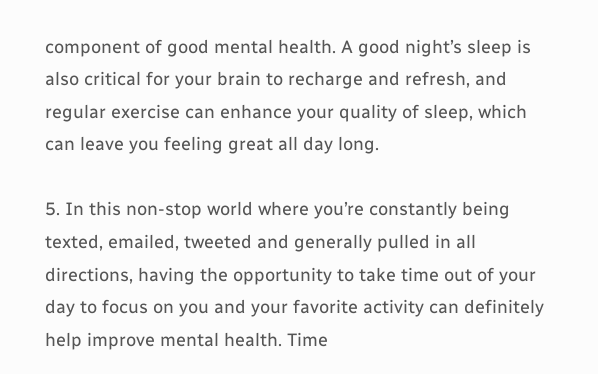component of good mental health. A good night’s sleep is also critical for your brain to recharge and refresh, and regular exercise can enhance your quality of sleep, which can leave you feeling great all day long.

5. In this non-stop world where you’re constantly being texted, emailed, tweeted and generally pulled in all directions, having the opportunity to take time out of your day to focus on you and your favorite activity can definitely help improve mental health. Time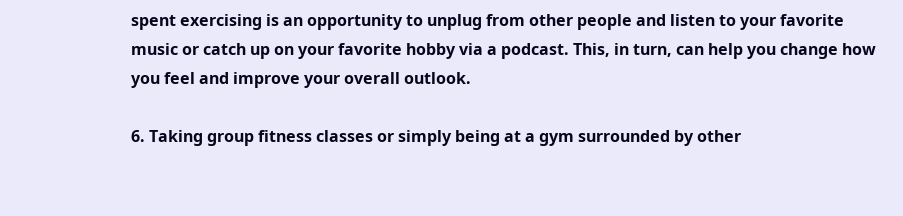spent exercising is an opportunity to unplug from other people and listen to your favorite music or catch up on your favorite hobby via a podcast. This, in turn, can help you change how you feel and improve your overall outlook.

6. Taking group fitness classes or simply being at a gym surrounded by other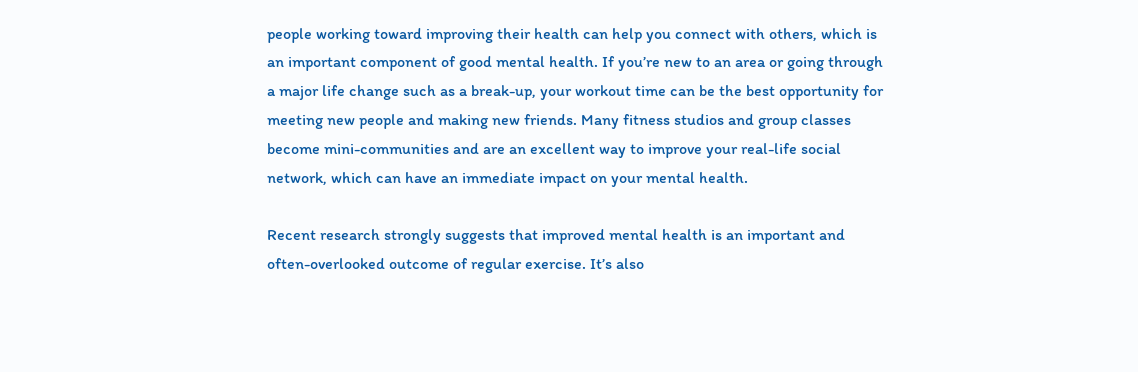people working toward improving their health can help you connect with others, which is an important component of good mental health. If you’re new to an area or going through a major life change such as a break-up, your workout time can be the best opportunity for meeting new people and making new friends. Many fitness studios and group classes become mini-communities and are an excellent way to improve your real-life social network, which can have an immediate impact on your mental health.

Recent research strongly suggests that improved mental health is an important and often-overlooked outcome of regular exercise. It’s also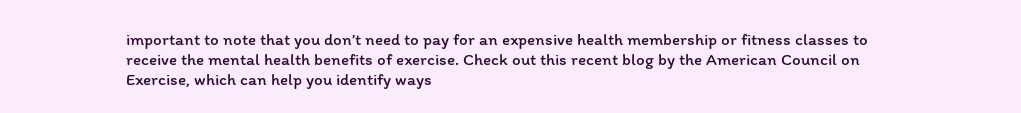important to note that you don’t need to pay for an expensive health membership or fitness classes to receive the mental health benefits of exercise. Check out this recent blog by the American Council on Exercise, which can help you identify ways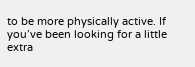to be more physically active. If you’ve been looking for a little extra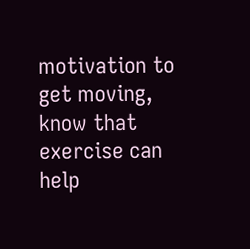motivation to get moving, know that exercise can help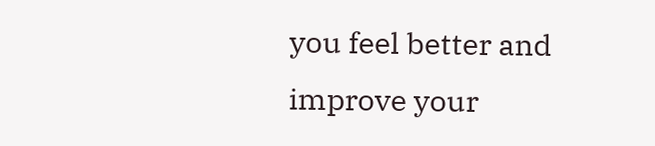you feel better and improve your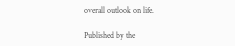overall outlook on life.

Published by the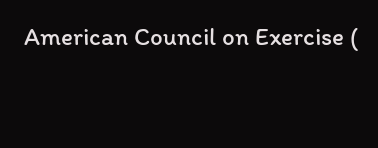American Council on Exercise (